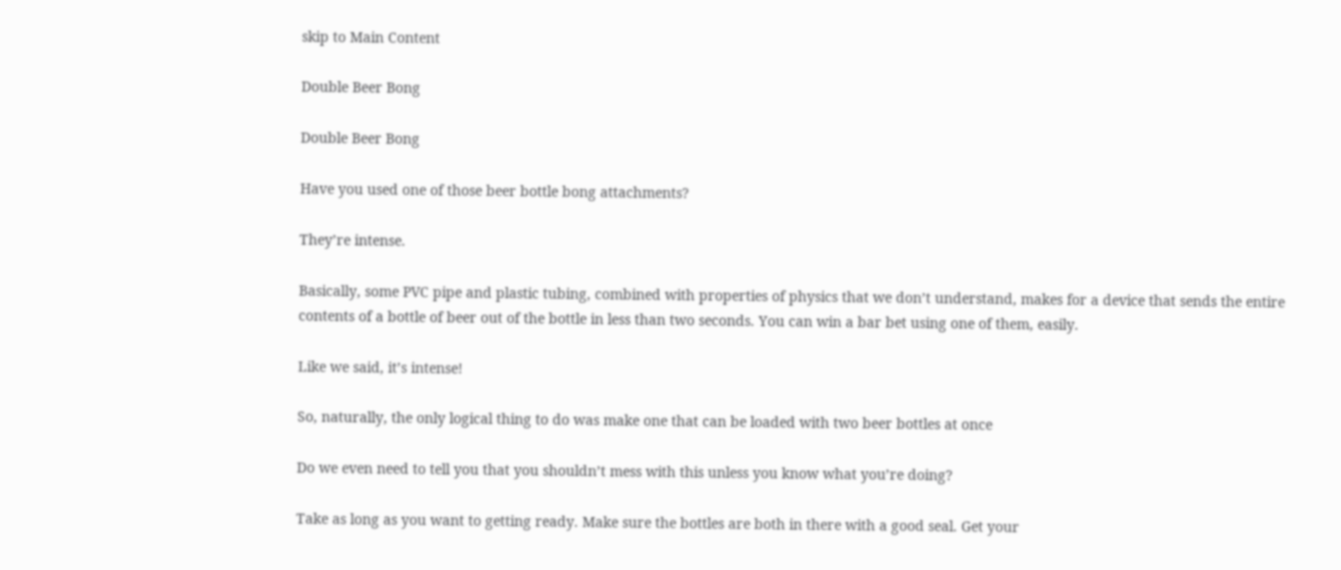skip to Main Content

Double Beer Bong

Double Beer Bong

Have you used one of those beer bottle bong attachments?

They’re intense.

Basically, some PVC pipe and plastic tubing, combined with properties of physics that we don’t understand, makes for a device that sends the entire contents of a bottle of beer out of the bottle in less than two seconds. You can win a bar bet using one of them, easily.

Like we said, it’s intense!

So, naturally, the only logical thing to do was make one that can be loaded with two beer bottles at once

Do we even need to tell you that you shouldn’t mess with this unless you know what you’re doing?

Take as long as you want to getting ready. Make sure the bottles are both in there with a good seal. Get your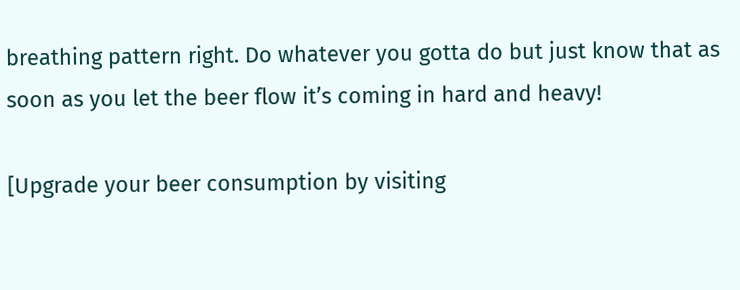breathing pattern right. Do whatever you gotta do but just know that as soon as you let the beer flow it’s coming in hard and heavy!

[Upgrade your beer consumption by visiting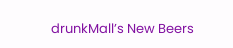drunkMall’s New Beers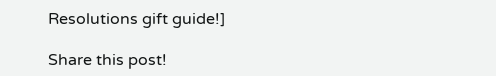Resolutions gift guide!]

Share this post!